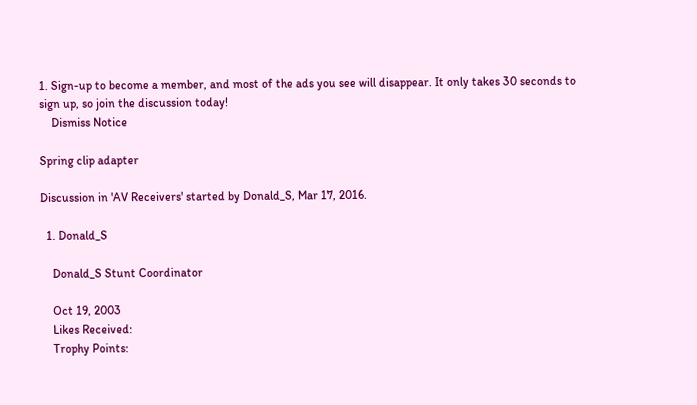1. Sign-up to become a member, and most of the ads you see will disappear. It only takes 30 seconds to sign up, so join the discussion today!
    Dismiss Notice

Spring clip adapter

Discussion in 'AV Receivers' started by Donald_S, Mar 17, 2016.

  1. Donald_S

    Donald_S Stunt Coordinator

    Oct 19, 2003
    Likes Received:
    Trophy Points: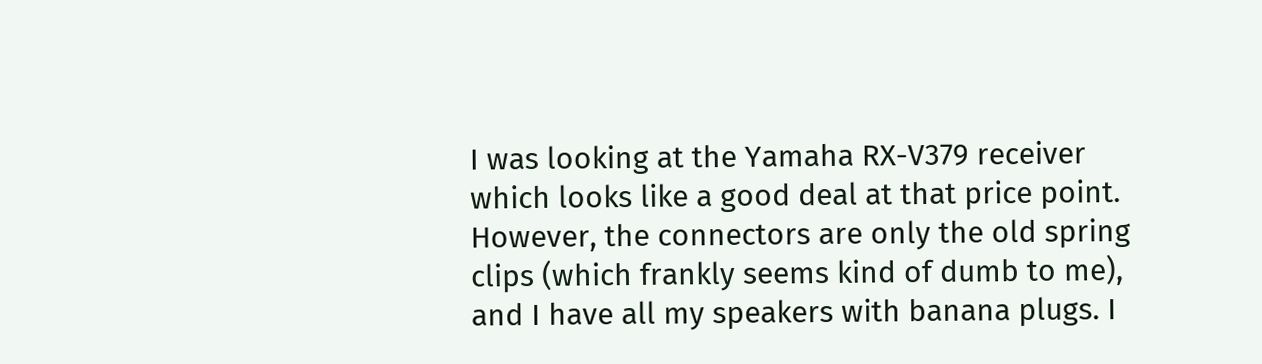I was looking at the Yamaha RX-V379 receiver which looks like a good deal at that price point. However, the connectors are only the old spring clips (which frankly seems kind of dumb to me), and I have all my speakers with banana plugs. I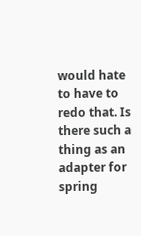would hate to have to redo that. Is there such a thing as an adapter for spring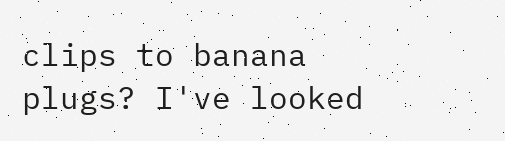clips to banana plugs? I've looked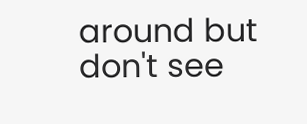around but don't see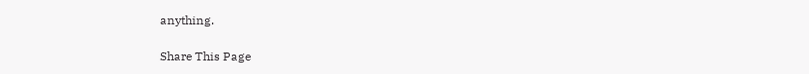anything.

Share This Page